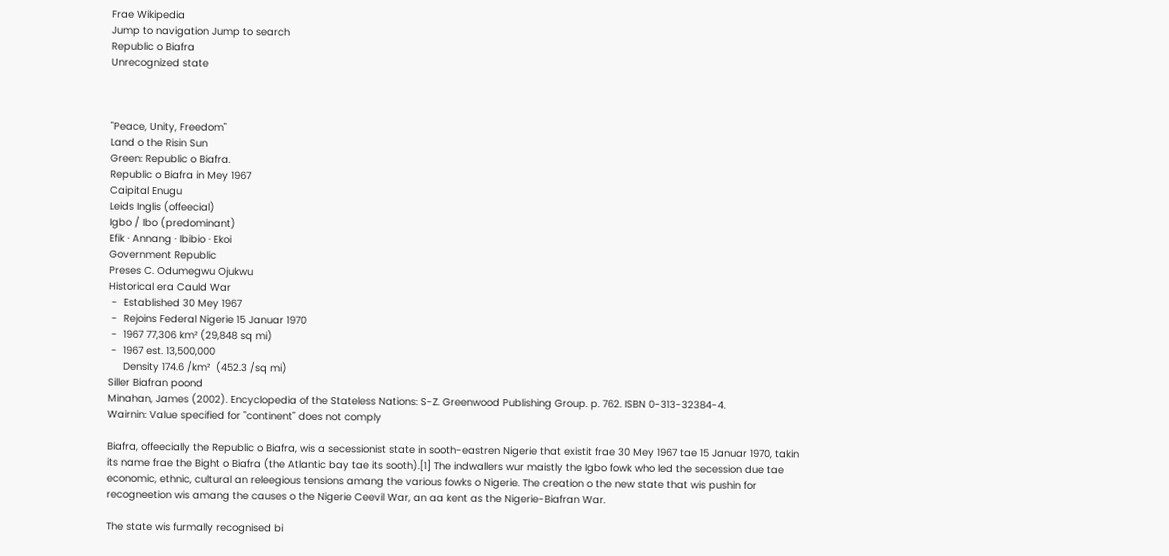Frae Wikipedia
Jump to navigation Jump to search
Republic o Biafra
Unrecognized state



"Peace, Unity, Freedom"
Land o the Risin Sun
Green: Republic o Biafra.
Republic o Biafra in Mey 1967
Caipital Enugu
Leids Inglis (offeecial)
Igbo / Ibo (predominant)
Efik · Annang · Ibibio · Ekoi
Government Republic
Preses C. Odumegwu Ojukwu
Historical era Cauld War
 -  Established 30 Mey 1967
 -  Rejoins Federal Nigerie 15 Januar 1970
 -  1967 77,306 km² (29,848 sq mi)
 -  1967 est. 13,500,000
     Density 174.6 /km²  (452.3 /sq mi)
Siller Biafran poond
Minahan, James (2002). Encyclopedia of the Stateless Nations: S-Z. Greenwood Publishing Group. p. 762. ISBN 0-313-32384-4.
Wairnin: Value specified for "continent" does not comply

Biafra, offeecially the Republic o Biafra, wis a secessionist state in sooth-eastren Nigerie that existit frae 30 Mey 1967 tae 15 Januar 1970, takin its name frae the Bight o Biafra (the Atlantic bay tae its sooth).[1] The indwallers wur maistly the Igbo fowk who led the secession due tae economic, ethnic, cultural an releegious tensions amang the various fowks o Nigerie. The creation o the new state that wis pushin for recogneetion wis amang the causes o the Nigerie Ceevil War, an aa kent as the Nigerie-Biafran War.

The state wis furmally recognised bi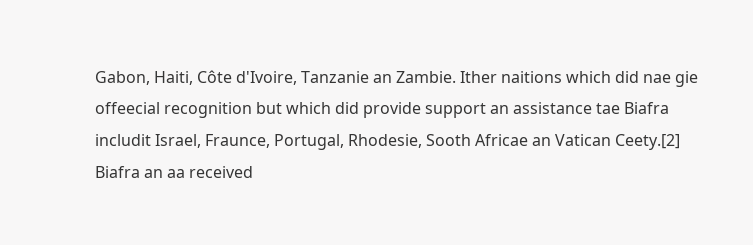Gabon, Haiti, Côte d'Ivoire, Tanzanie an Zambie. Ither naitions which did nae gie offeecial recognition but which did provide support an assistance tae Biafra includit Israel, Fraunce, Portugal, Rhodesie, Sooth Africae an Vatican Ceety.[2] Biafra an aa received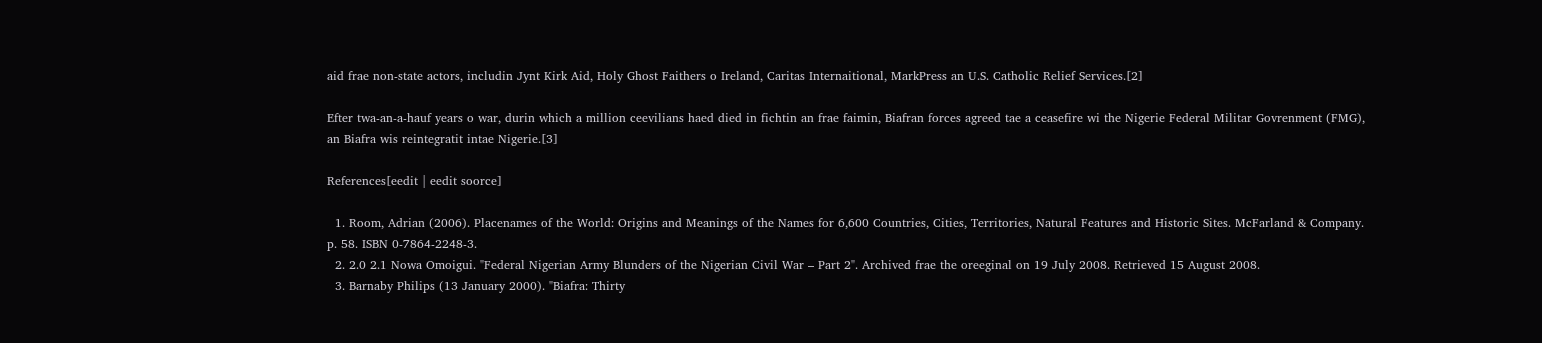aid frae non-state actors, includin Jynt Kirk Aid, Holy Ghost Faithers o Ireland, Caritas Internaitional, MarkPress an U.S. Catholic Relief Services.[2]

Efter twa-an-a-hauf years o war, durin which a million ceevilians haed died in fichtin an frae faimin, Biafran forces agreed tae a ceasefire wi the Nigerie Federal Militar Govrenment (FMG), an Biafra wis reintegratit intae Nigerie.[3]

References[eedit | eedit soorce]

  1. Room, Adrian (2006). Placenames of the World: Origins and Meanings of the Names for 6,600 Countries, Cities, Territories, Natural Features and Historic Sites. McFarland & Company. p. 58. ISBN 0-7864-2248-3.
  2. 2.0 2.1 Nowa Omoigui. "Federal Nigerian Army Blunders of the Nigerian Civil War – Part 2". Archived frae the oreeginal on 19 July 2008. Retrieved 15 August 2008.
  3. Barnaby Philips (13 January 2000). "Biafra: Thirty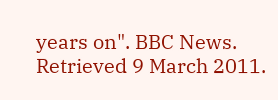years on". BBC News. Retrieved 9 March 2011.